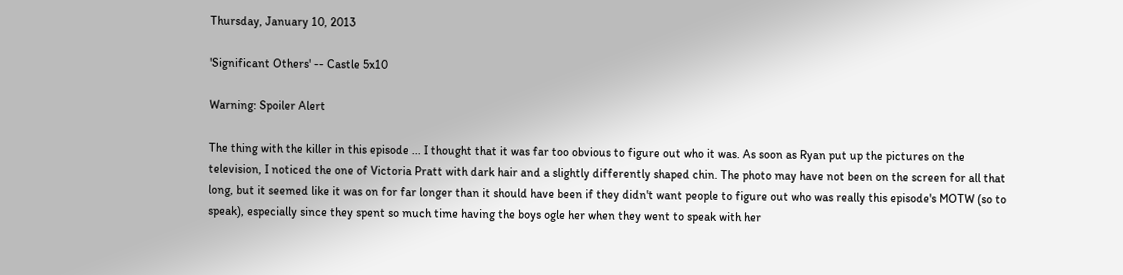Thursday, January 10, 2013

'Significant Others' -- Castle 5x10

Warning: Spoiler Alert

The thing with the killer in this episode ... I thought that it was far too obvious to figure out who it was. As soon as Ryan put up the pictures on the television, I noticed the one of Victoria Pratt with dark hair and a slightly differently shaped chin. The photo may have not been on the screen for all that long, but it seemed like it was on for far longer than it should have been if they didn't want people to figure out who was really this episode's MOTW (so to speak), especially since they spent so much time having the boys ogle her when they went to speak with her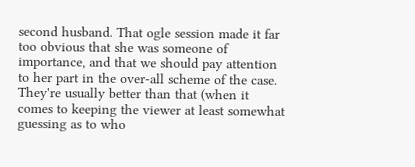second husband. That ogle session made it far too obvious that she was someone of importance, and that we should pay attention to her part in the over-all scheme of the case. They're usually better than that (when it comes to keeping the viewer at least somewhat guessing as to who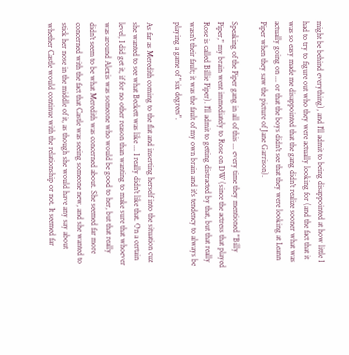might be behind everything), and I'll admit to being disappointed at how little I had to try to figure out who they were actually looking for (and the fact that it was so easy made me disappointed that the gang didn't realize sooner what was actually going on ... or that the boys didn't see that they were looking at Leann Piper when they saw the picture of Jane Garrison).

Speaking of the Piper gang in all of this ... every time they mentioned "Billy Piper," my brain went immediately to Rose on DW (since the actress that played Rose is called Billie Piper). I'll admit to getting distracted by that, but that really wasn't their fault; it was the fault of my own brain and it's tendency to always be playing a game of "six degrees".

As far as Meredith coming to the flat and inserting herself into the situation cuz she wanted to see what Beckett was like ... I really didn't like that. On a certain level, I did get it, if for no other reason than wanting to make sure that whoever was around Alexis was someone who would be good to her, but that really didn't seem to be what Meredith was concerned about. She seemed far more concerned with the fact that Castle was seeing someone new, and she wanted to stick her nose in the middle of it, as though she would have any say about whether Castle would continue with the relationship or not. It seemed far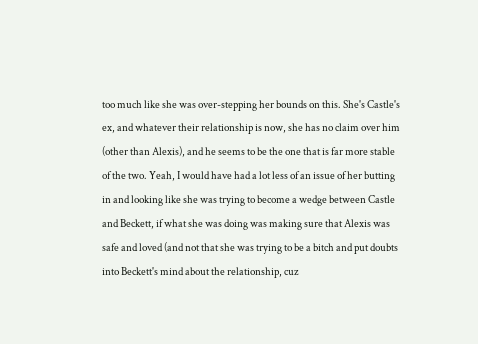too much like she was over-stepping her bounds on this. She's Castle's ex, and whatever their relationship is now, she has no claim over him (other than Alexis), and he seems to be the one that is far more stable of the two. Yeah, I would have had a lot less of an issue of her butting in and looking like she was trying to become a wedge between Castle and Beckett, if what she was doing was making sure that Alexis was safe and loved (and not that she was trying to be a bitch and put doubts into Beckett's mind about the relationship, cuz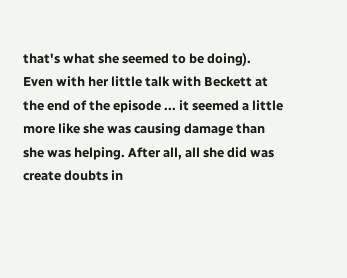that's what she seemed to be doing). Even with her little talk with Beckett at the end of the episode ... it seemed a little more like she was causing damage than she was helping. After all, all she did was create doubts in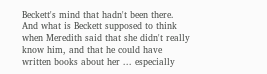Beckett's mind that hadn't been there. And what is Beckett supposed to think when Meredith said that she didn't really know him, and that he could have written books about her ... especially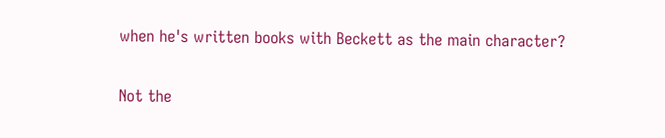when he's written books with Beckett as the main character?

Not the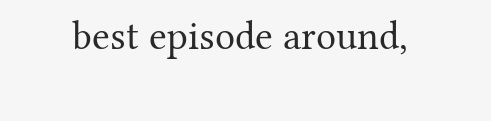best episode around,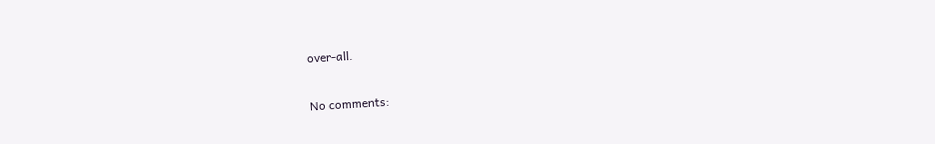over-all.

No comments: